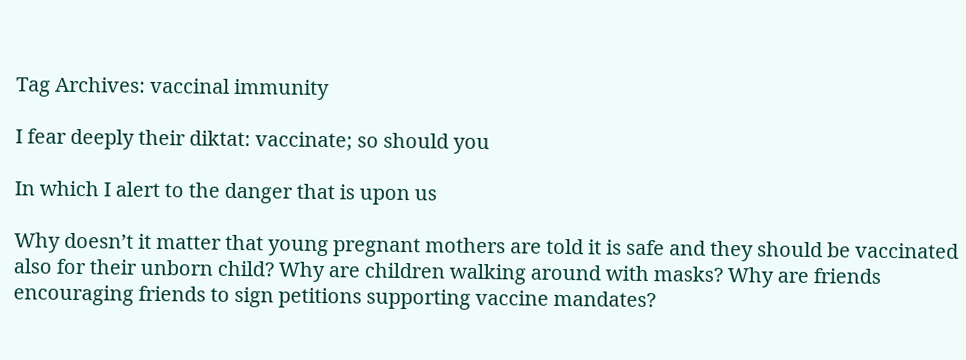Tag Archives: vaccinal immunity

I fear deeply their diktat: vaccinate; so should you

In which I alert to the danger that is upon us

Why doesn’t it matter that young pregnant mothers are told it is safe and they should be vaccinated also for their unborn child? Why are children walking around with masks? Why are friends encouraging friends to sign petitions supporting vaccine mandates?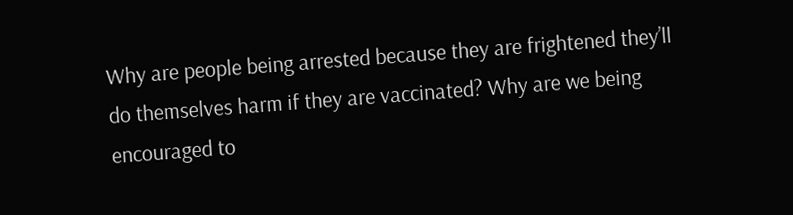Why are people being arrested because they are frightened they’ll do themselves harm if they are vaccinated? Why are we being encouraged to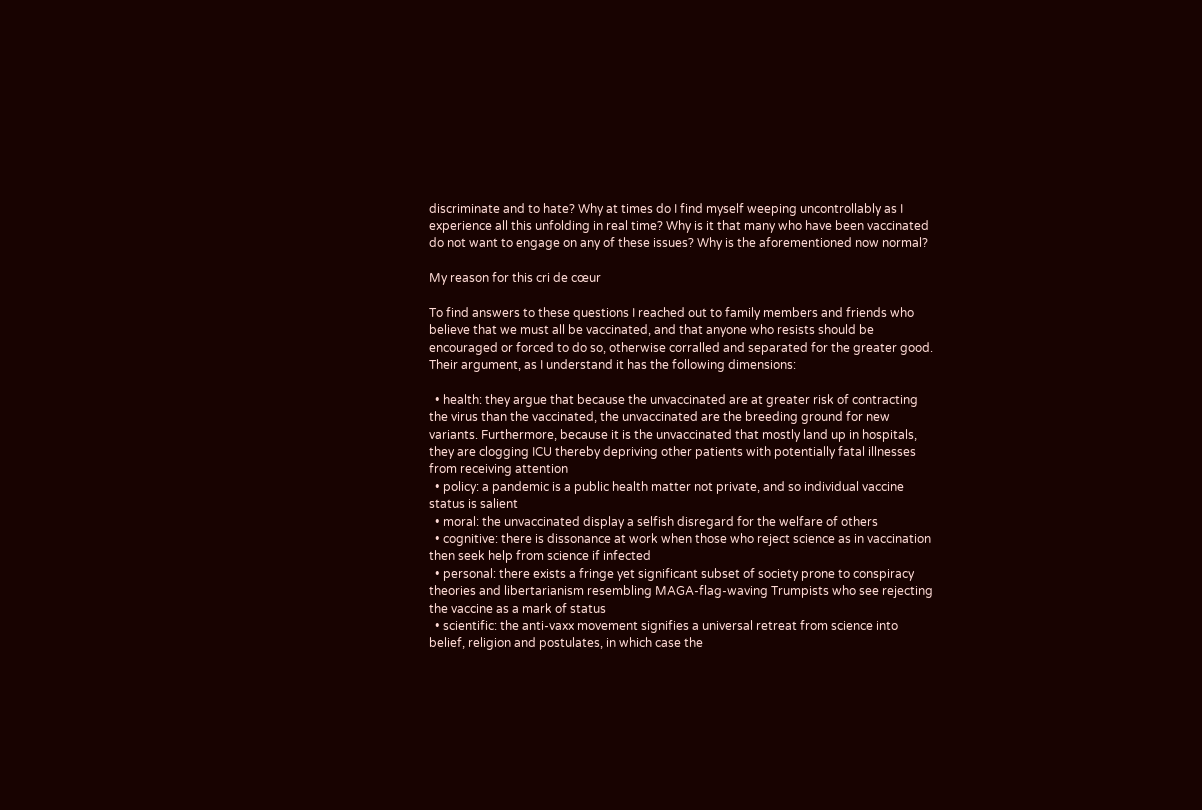discriminate and to hate? Why at times do I find myself weeping uncontrollably as I experience all this unfolding in real time? Why is it that many who have been vaccinated do not want to engage on any of these issues? Why is the aforementioned now normal?

My reason for this cri de cœur

To find answers to these questions I reached out to family members and friends who believe that we must all be vaccinated, and that anyone who resists should be encouraged or forced to do so, otherwise corralled and separated for the greater good. Their argument, as I understand it has the following dimensions:

  • health: they argue that because the unvaccinated are at greater risk of contracting the virus than the vaccinated, the unvaccinated are the breeding ground for new variants. Furthermore, because it is the unvaccinated that mostly land up in hospitals, they are clogging ICU thereby depriving other patients with potentially fatal illnesses from receiving attention
  • policy: a pandemic is a public health matter not private, and so individual vaccine status is salient
  • moral: the unvaccinated display a selfish disregard for the welfare of others
  • cognitive: there is dissonance at work when those who reject science as in vaccination then seek help from science if infected
  • personal: there exists a fringe yet significant subset of society prone to conspiracy theories and libertarianism resembling MAGA-flag-waving Trumpists who see rejecting the vaccine as a mark of status
  • scientific: the anti-vaxx movement signifies a universal retreat from science into belief, religion and postulates, in which case the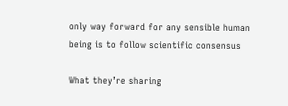only way forward for any sensible human being is to follow scientific consensus

What they’re sharing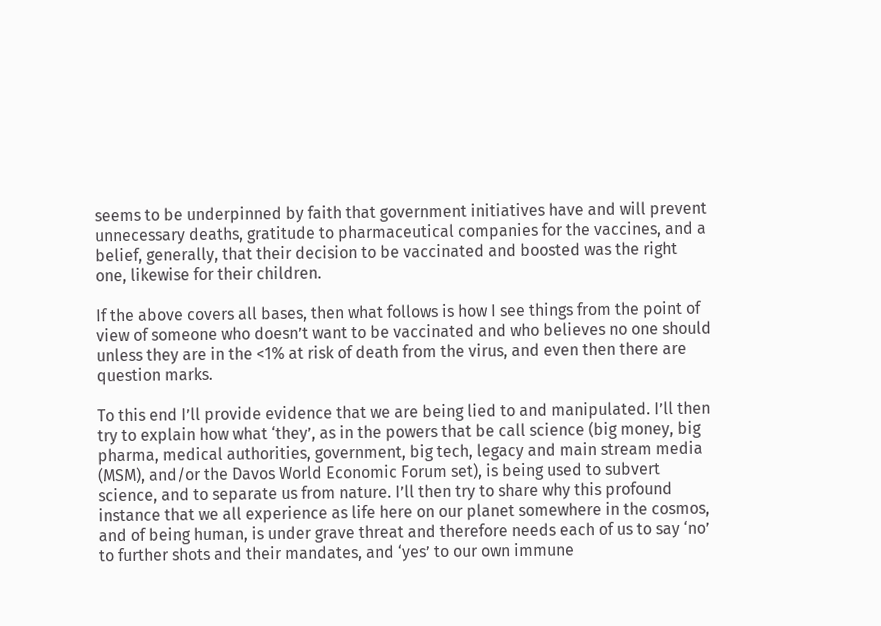seems to be underpinned by faith that government initiatives have and will prevent unnecessary deaths, gratitude to pharmaceutical companies for the vaccines, and a belief, generally, that their decision to be vaccinated and boosted was the right one, likewise for their children.

If the above covers all bases, then what follows is how I see things from the point of view of someone who doesn’t want to be vaccinated and who believes no one should unless they are in the <1% at risk of death from the virus, and even then there are question marks.

To this end I’ll provide evidence that we are being lied to and manipulated. I’ll then try to explain how what ‘they’, as in the powers that be call science (big money, big pharma, medical authorities, government, big tech, legacy and main stream media (MSM), and/or the Davos World Economic Forum set), is being used to subvert science, and to separate us from nature. I’ll then try to share why this profound instance that we all experience as life here on our planet somewhere in the cosmos, and of being human, is under grave threat and therefore needs each of us to say ‘no’ to further shots and their mandates, and ‘yes’ to our own immune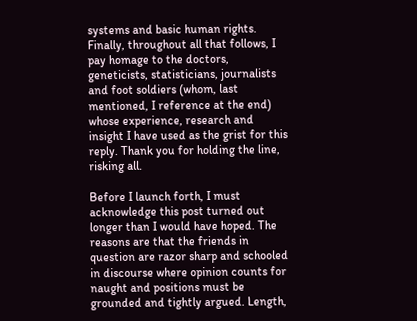systems and basic human rights. Finally, throughout all that follows, I pay homage to the doctors, geneticists, statisticians, journalists and foot soldiers (whom, last mentioned, I reference at the end) whose experience, research and insight I have used as the grist for this reply. Thank you for holding the line, risking all.

Before I launch forth, I must acknowledge this post turned out longer than I would have hoped. The reasons are that the friends in question are razor sharp and schooled in discourse where opinion counts for naught and positions must be grounded and tightly argued. Length,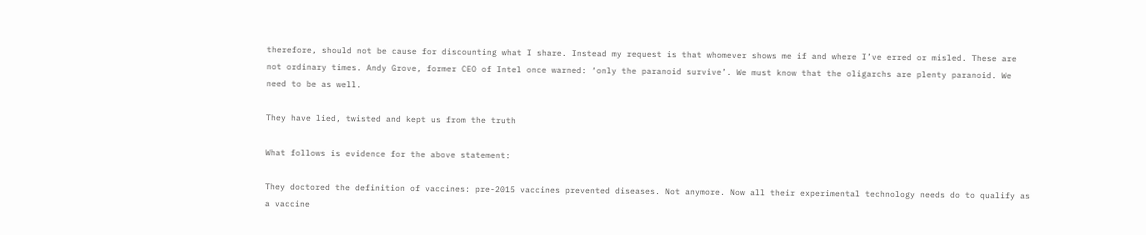therefore, should not be cause for discounting what I share. Instead my request is that whomever shows me if and where I’ve erred or misled. These are not ordinary times. Andy Grove, former CEO of Intel once warned: ‘only the paranoid survive’. We must know that the oligarchs are plenty paranoid. We need to be as well.

They have lied, twisted and kept us from the truth

What follows is evidence for the above statement:

They doctored the definition of vaccines: pre-2015 vaccines prevented diseases. Not anymore. Now all their experimental technology needs do to qualify as a vaccine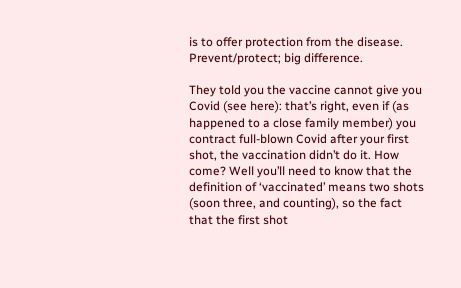is to offer protection from the disease. Prevent/protect; big difference.

They told you the vaccine cannot give you Covid (see here): that’s right, even if (as happened to a close family member) you contract full-blown Covid after your first shot, the vaccination didn’t do it. How come? Well you’ll need to know that the definition of ‘vaccinated’ means two shots (soon three, and counting), so the fact that the first shot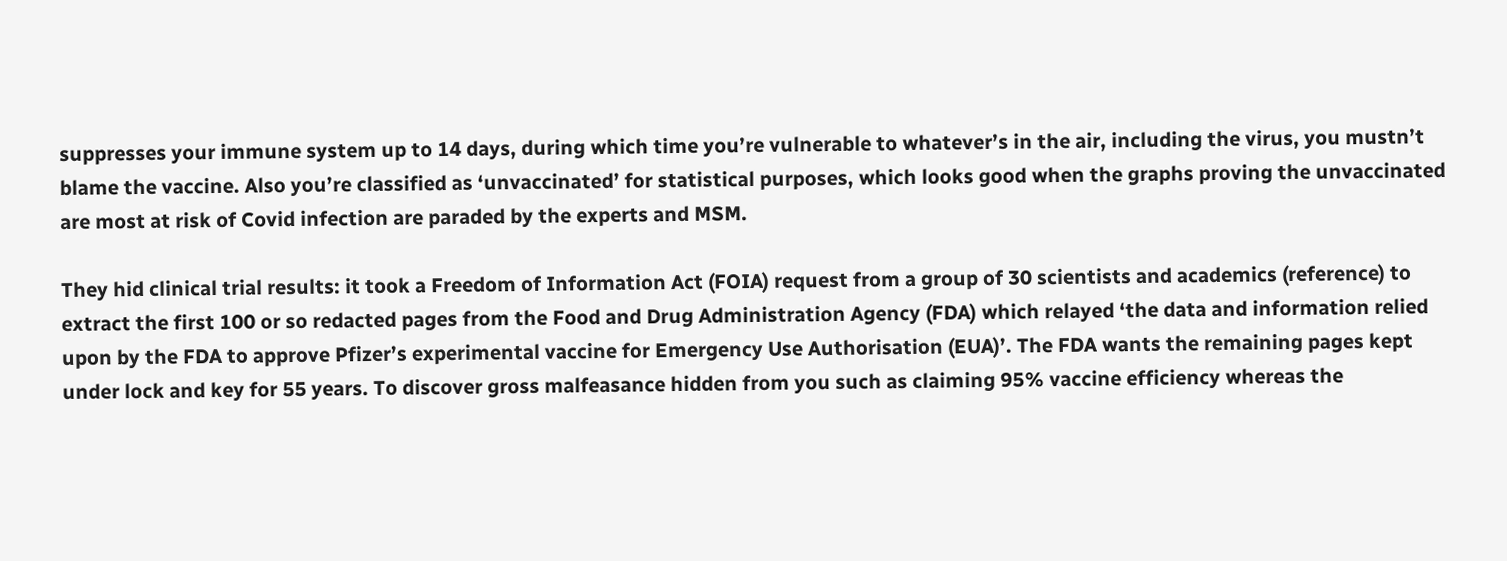suppresses your immune system up to 14 days, during which time you’re vulnerable to whatever’s in the air, including the virus, you mustn’t blame the vaccine. Also you’re classified as ‘unvaccinated’ for statistical purposes, which looks good when the graphs proving the unvaccinated are most at risk of Covid infection are paraded by the experts and MSM.

They hid clinical trial results: it took a Freedom of Information Act (FOIA) request from a group of 30 scientists and academics (reference) to extract the first 100 or so redacted pages from the Food and Drug Administration Agency (FDA) which relayed ‘the data and information relied upon by the FDA to approve Pfizer’s experimental vaccine for Emergency Use Authorisation (EUA)’. The FDA wants the remaining pages kept under lock and key for 55 years. To discover gross malfeasance hidden from you such as claiming 95% vaccine efficiency whereas the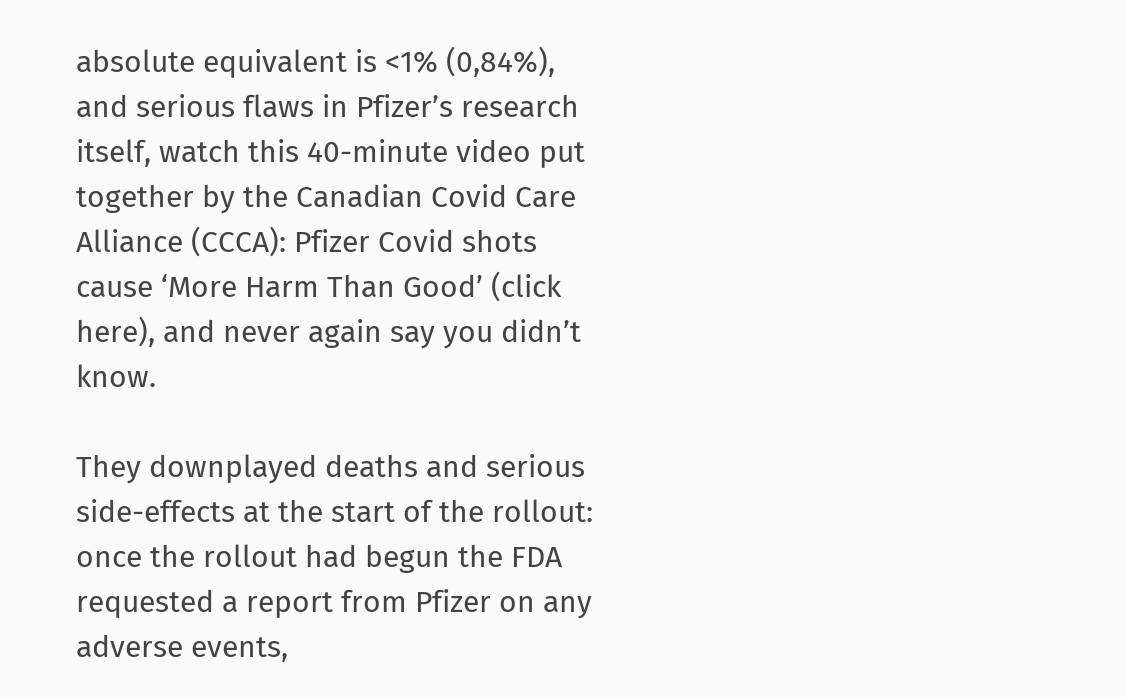absolute equivalent is <1% (0,84%), and serious flaws in Pfizer’s research itself, watch this 40-minute video put together by the Canadian Covid Care Alliance (CCCA): Pfizer Covid shots cause ‘More Harm Than Good’ (click here), and never again say you didn’t know.

They downplayed deaths and serious side-effects at the start of the rollout: once the rollout had begun the FDA requested a report from Pfizer on any adverse events,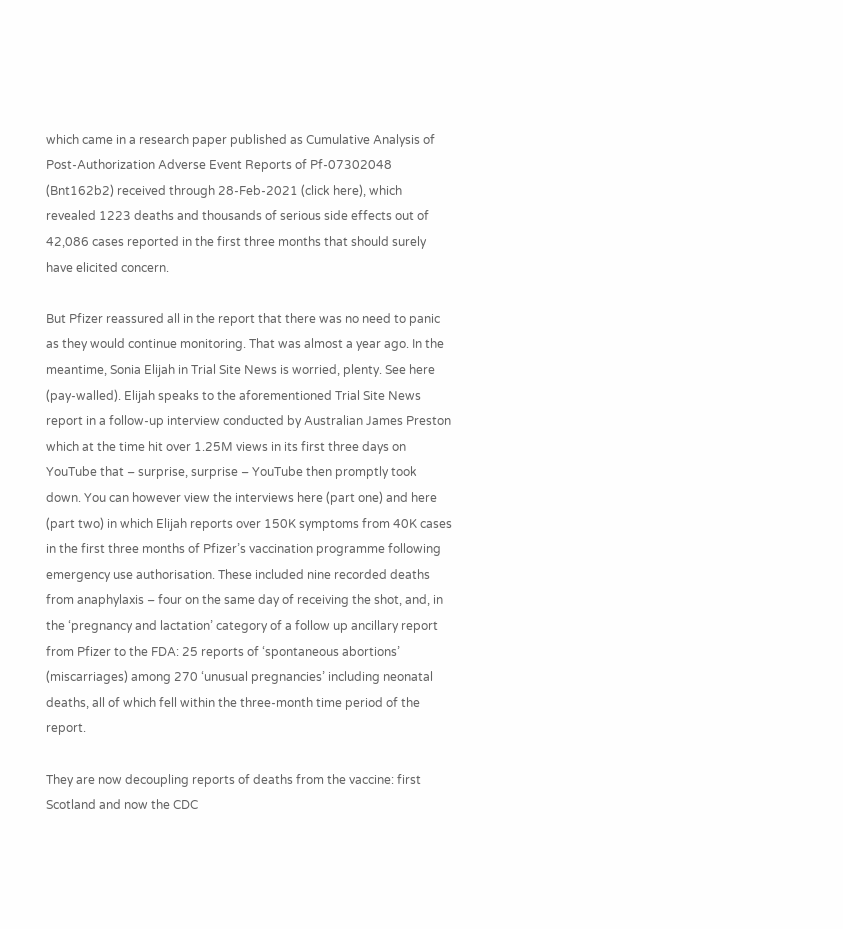which came in a research paper published as Cumulative Analysis of Post-Authorization Adverse Event Reports of Pf-07302048 (Bnt162b2) received through 28-Feb-2021 (click here), which revealed 1223 deaths and thousands of serious side effects out of 42,086 cases reported in the first three months that should surely have elicited concern.

But Pfizer reassured all in the report that there was no need to panic as they would continue monitoring. That was almost a year ago. In the meantime, Sonia Elijah in Trial Site News is worried, plenty. See here (pay-walled). Elijah speaks to the aforementioned Trial Site News report in a follow-up interview conducted by Australian James Preston which at the time hit over 1.25M views in its first three days on YouTube that – surprise, surprise – YouTube then promptly took down. You can however view the interviews here (part one) and here (part two) in which Elijah reports over 150K symptoms from 40K cases in the first three months of Pfizer’s vaccination programme following emergency use authorisation. These included nine recorded deaths from anaphylaxis – four on the same day of receiving the shot, and, in the ‘pregnancy and lactation’ category of a follow up ancillary report from Pfizer to the FDA: 25 reports of ‘spontaneous abortions’ (miscarriages) among 270 ‘unusual pregnancies’ including neonatal deaths, all of which fell within the three-month time period of the report.

They are now decoupling reports of deaths from the vaccine: first Scotland and now the CDC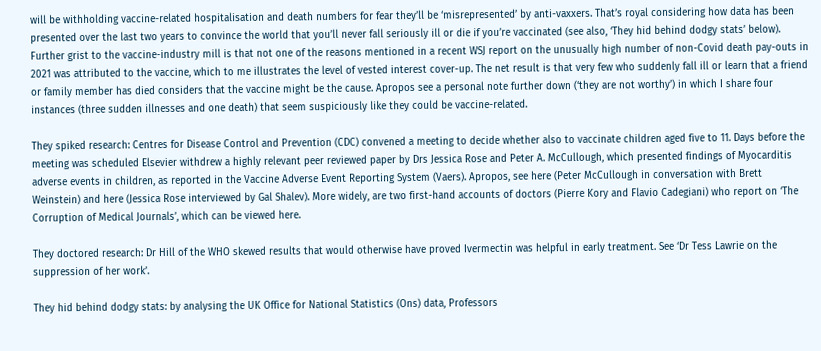will be withholding vaccine-related hospitalisation and death numbers for fear they’ll be ‘misrepresented’ by anti-vaxxers. That’s royal considering how data has been presented over the last two years to convince the world that you’ll never fall seriously ill or die if you’re vaccinated (see also, ‘They hid behind dodgy stats’ below). Further grist to the vaccine-industry mill is that not one of the reasons mentioned in a recent WSJ report on the unusually high number of non-Covid death pay-outs in 2021 was attributed to the vaccine, which to me illustrates the level of vested interest cover-up. The net result is that very few who suddenly fall ill or learn that a friend or family member has died considers that the vaccine might be the cause. Apropos see a personal note further down (‘they are not worthy’) in which I share four instances (three sudden illnesses and one death) that seem suspiciously like they could be vaccine-related.

They spiked research: Centres for Disease Control and Prevention (CDC) convened a meeting to decide whether also to vaccinate children aged five to 11. Days before the meeting was scheduled Elsevier withdrew a highly relevant peer reviewed paper by Drs Jessica Rose and Peter A. McCullough, which presented findings of Myocarditis adverse events in children, as reported in the Vaccine Adverse Event Reporting System (Vaers). Apropos, see here (Peter McCullough in conversation with Brett Weinstein) and here (Jessica Rose interviewed by Gal Shalev). More widely, are two first-hand accounts of doctors (Pierre Kory and Flavio Cadegiani) who report on ‘The Corruption of Medical Journals’, which can be viewed here.

They doctored research: Dr Hill of the WHO skewed results that would otherwise have proved Ivermectin was helpful in early treatment. See ‘Dr Tess Lawrie on the suppression of her work’.

They hid behind dodgy stats: by analysing the UK Office for National Statistics (Ons) data, Professors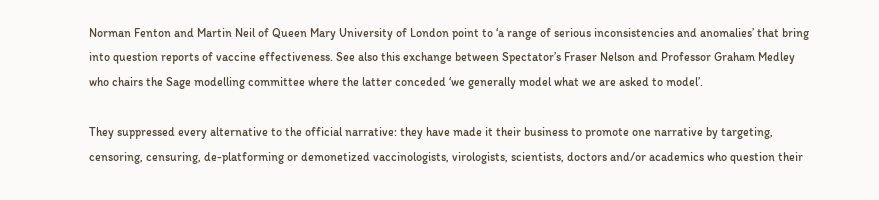Norman Fenton and Martin Neil of Queen Mary University of London point to ‘a range of serious inconsistencies and anomalies’ that bring into question reports of vaccine effectiveness. See also this exchange between Spectator’s Fraser Nelson and Professor Graham Medley who chairs the Sage modelling committee where the latter conceded ‘we generally model what we are asked to model’.

They suppressed every alternative to the official narrative: they have made it their business to promote one narrative by targeting, censoring, censuring, de-platforming or demonetized vaccinologists, virologists, scientists, doctors and/or academics who question their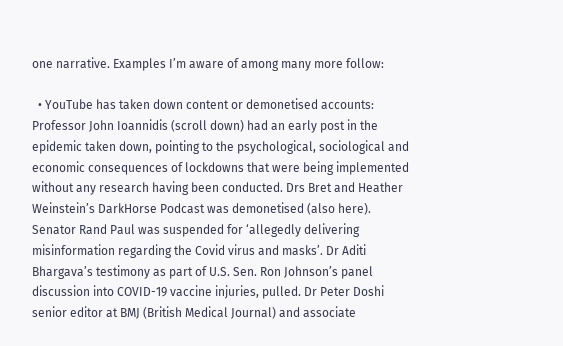one narrative. Examples I’m aware of among many more follow:

  • YouTube has taken down content or demonetised accounts: Professor John Ioannidis (scroll down) had an early post in the epidemic taken down, pointing to the psychological, sociological and economic consequences of lockdowns that were being implemented without any research having been conducted. Drs Bret and Heather Weinstein’s DarkHorse Podcast was demonetised (also here). Senator Rand Paul was suspended for ‘allegedly delivering misinformation regarding the Covid virus and masks’. Dr Aditi Bhargava’s testimony as part of U.S. Sen. Ron Johnson’s panel discussion into COVID-19 vaccine injuries, pulled. Dr Peter Doshi senior editor at BMJ (British Medical Journal) and associate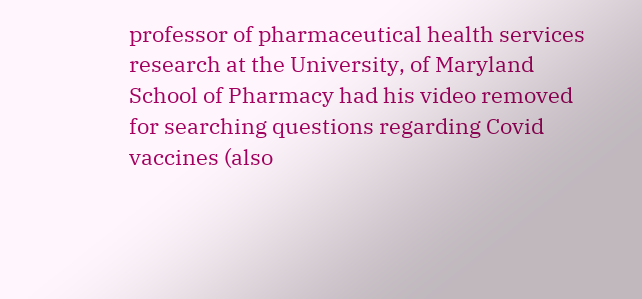professor of pharmaceutical health services research at the University, of Maryland School of Pharmacy had his video removed for searching questions regarding Covid vaccines (also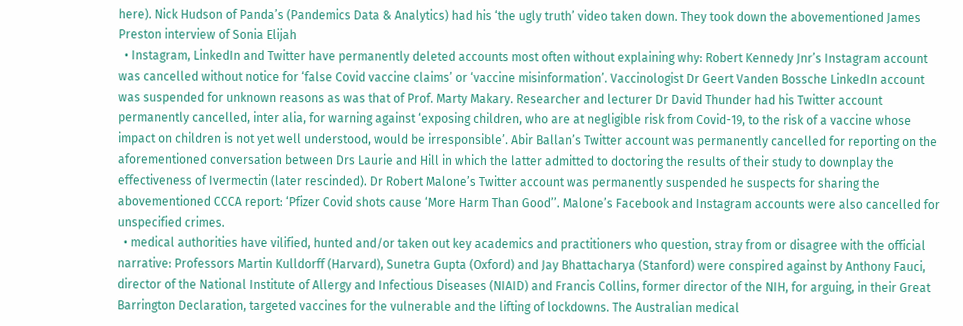here). Nick Hudson of Panda’s (Pandemics Data & Analytics) had his ‘the ugly truth’ video taken down. They took down the abovementioned James Preston interview of Sonia Elijah
  • Instagram, LinkedIn and Twitter have permanently deleted accounts most often without explaining why: Robert Kennedy Jnr’s Instagram account was cancelled without notice for ‘false Covid vaccine claims’ or ‘vaccine misinformation’. Vaccinologist Dr Geert Vanden Bossche LinkedIn account was suspended for unknown reasons as was that of Prof. Marty Makary. Researcher and lecturer Dr David Thunder had his Twitter account permanently cancelled, inter alia, for warning against ‘exposing children, who are at negligible risk from Covid-19, to the risk of a vaccine whose impact on children is not yet well understood, would be irresponsible’. Abir Ballan’s Twitter account was permanently cancelled for reporting on the aforementioned conversation between Drs Laurie and Hill in which the latter admitted to doctoring the results of their study to downplay the effectiveness of Ivermectin (later rescinded). Dr Robert Malone’s Twitter account was permanently suspended he suspects for sharing the abovementioned CCCA report: ‘Pfizer Covid shots cause ‘More Harm Than Good’’. Malone’s Facebook and Instagram accounts were also cancelled for unspecified crimes.
  • medical authorities have vilified, hunted and/or taken out key academics and practitioners who question, stray from or disagree with the official narrative: Professors Martin Kulldorff (Harvard), Sunetra Gupta (Oxford) and Jay Bhattacharya (Stanford) were conspired against by Anthony Fauci, director of the National Institute of Allergy and Infectious Diseases (NIAID) and Francis Collins, former director of the NIH, for arguing, in their Great Barrington Declaration, targeted vaccines for the vulnerable and the lifting of lockdowns. The Australian medical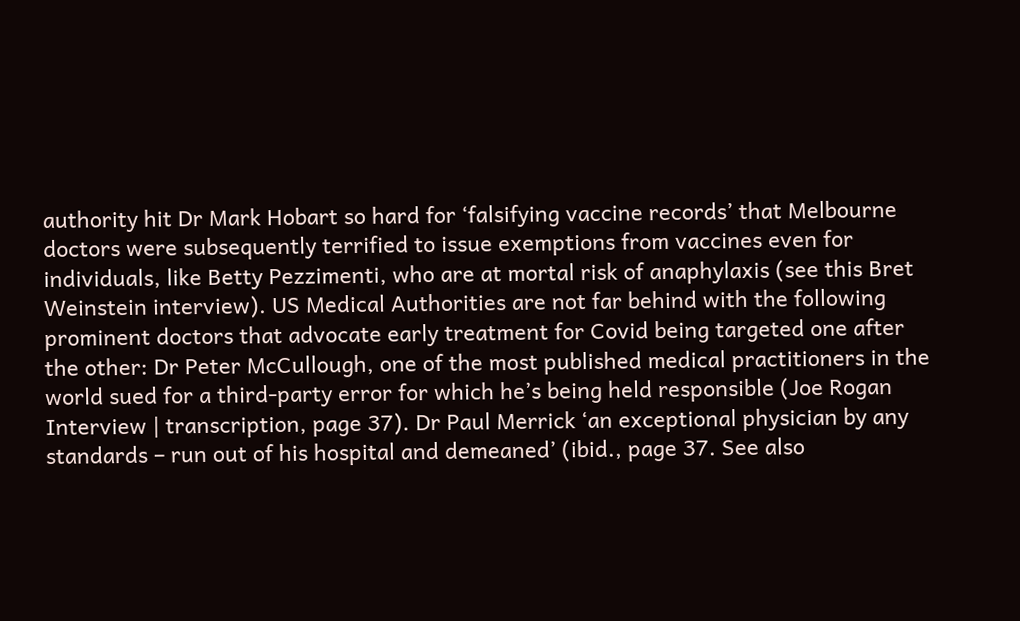authority hit Dr Mark Hobart so hard for ‘falsifying vaccine records’ that Melbourne doctors were subsequently terrified to issue exemptions from vaccines even for individuals, like Betty Pezzimenti, who are at mortal risk of anaphylaxis (see this Bret Weinstein interview). US Medical Authorities are not far behind with the following prominent doctors that advocate early treatment for Covid being targeted one after the other: Dr Peter McCullough, one of the most published medical practitioners in the world sued for a third-party error for which he’s being held responsible (Joe Rogan Interview | transcription, page 37). Dr Paul Merrick ‘an exceptional physician by any standards – run out of his hospital and demeaned’ (ibid., page 37. See also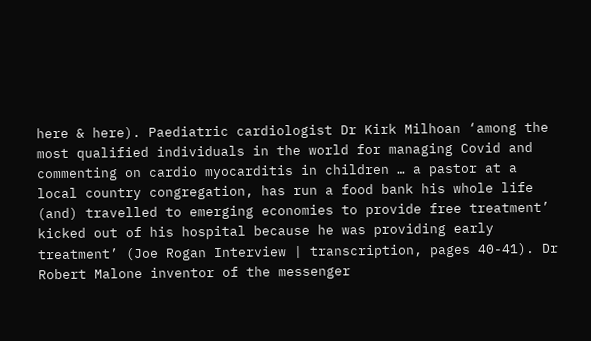here & here). Paediatric cardiologist Dr Kirk Milhoan ‘among the most qualified individuals in the world for managing Covid and commenting on cardio myocarditis in children … a pastor at a local country congregation, has run a food bank his whole life (and) travelled to emerging economies to provide free treatment’ kicked out of his hospital because he was providing early treatment’ (Joe Rogan Interview | transcription, pages 40-41). Dr Robert Malone inventor of the messenger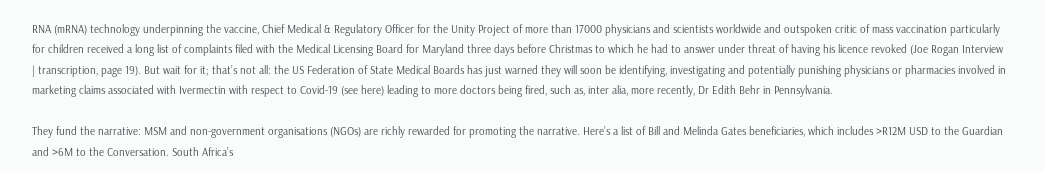RNA (mRNA) technology underpinning the vaccine, Chief Medical & Regulatory Officer for the Unity Project of more than 17000 physicians and scientists worldwide and outspoken critic of mass vaccination particularly for children received a long list of complaints filed with the Medical Licensing Board for Maryland three days before Christmas to which he had to answer under threat of having his licence revoked (Joe Rogan Interview | transcription, page 19). But wait for it; that’s not all: the US Federation of State Medical Boards has just warned they will soon be identifying, investigating and potentially punishing physicians or pharmacies involved in marketing claims associated with Ivermectin with respect to Covid-19 (see here) leading to more doctors being fired, such as, inter alia, more recently, Dr Edith Behr in Pennsylvania.

They fund the narrative: MSM and non-government organisations (NGOs) are richly rewarded for promoting the narrative. Here’s a list of Bill and Melinda Gates beneficiaries, which includes >R12M USD to the Guardian and >6M to the Conversation. South Africa’s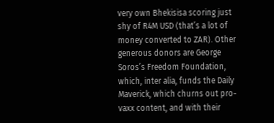very own Bhekisisa scoring just shy of R4M USD (that’s a lot of money converted to ZAR). Other generous donors are George Soros’s Freedom Foundation, which, inter alia, funds the Daily Maverick, which churns out pro-vaxx content, and with their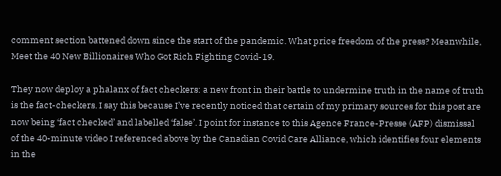comment section battened down since the start of the pandemic. What price freedom of the press? Meanwhile, Meet the 40 New Billionaires Who Got Rich Fighting Covid-19.

They now deploy a phalanx of fact checkers: a new front in their battle to undermine truth in the name of truth is the fact-checkers. I say this because I’ve recently noticed that certain of my primary sources for this post are now being ‘fact checked’ and labelled ‘false’. I point for instance to this Agence France-Presse (AFP) dismissal of the 40-minute video I referenced above by the Canadian Covid Care Alliance, which identifies four elements in the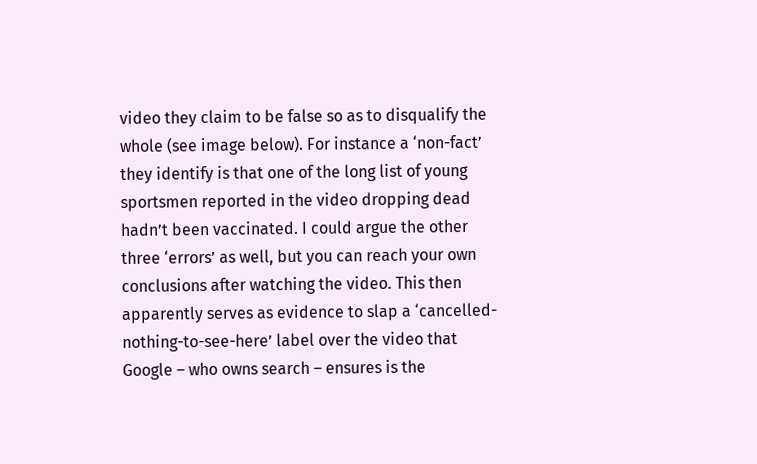video they claim to be false so as to disqualify the whole (see image below). For instance a ‘non-fact’ they identify is that one of the long list of young sportsmen reported in the video dropping dead hadn’t been vaccinated. I could argue the other three ‘errors’ as well, but you can reach your own conclusions after watching the video. This then apparently serves as evidence to slap a ‘cancelled-nothing-to-see-here’ label over the video that Google – who owns search – ensures is the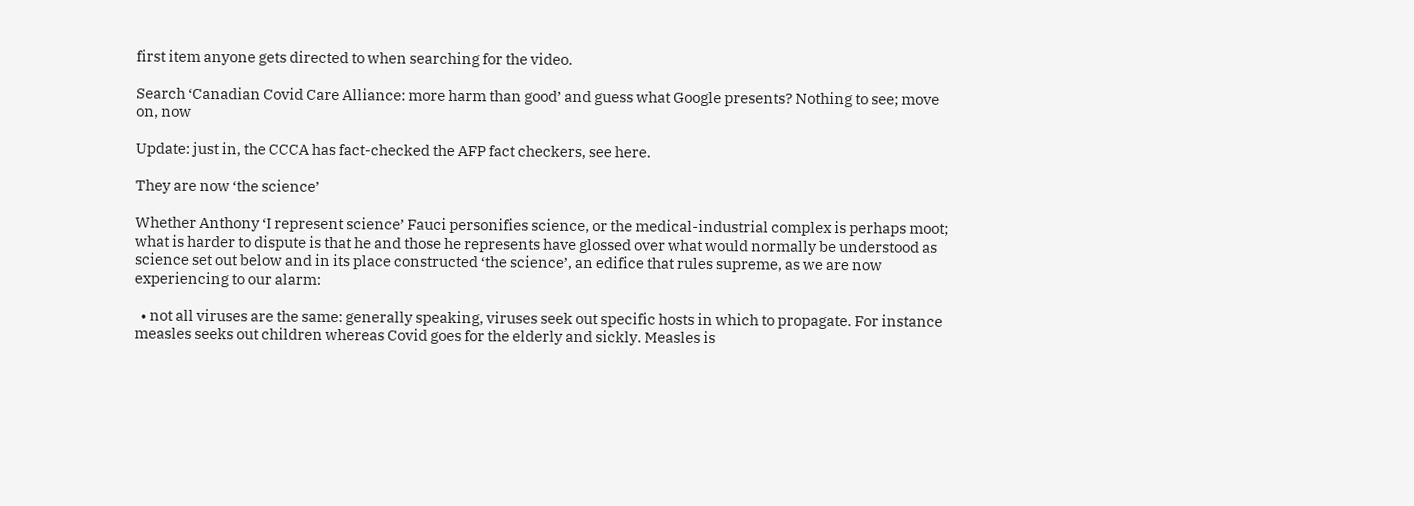first item anyone gets directed to when searching for the video.

Search ‘Canadian Covid Care Alliance: more harm than good’ and guess what Google presents? Nothing to see; move on, now

Update: just in, the CCCA has fact-checked the AFP fact checkers, see here.

They are now ‘the science’

Whether Anthony ‘I represent science’ Fauci personifies science, or the medical-industrial complex is perhaps moot; what is harder to dispute is that he and those he represents have glossed over what would normally be understood as science set out below and in its place constructed ‘the science’, an edifice that rules supreme, as we are now experiencing to our alarm:

  • not all viruses are the same: generally speaking, viruses seek out specific hosts in which to propagate. For instance measles seeks out children whereas Covid goes for the elderly and sickly. Measles is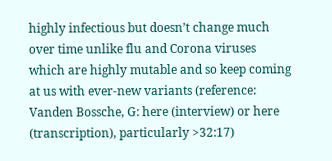highly infectious but doesn’t change much over time unlike flu and Corona viruses which are highly mutable and so keep coming at us with ever-new variants (reference: Vanden Bossche, G: here (interview) or here (transcription), particularly >32:17)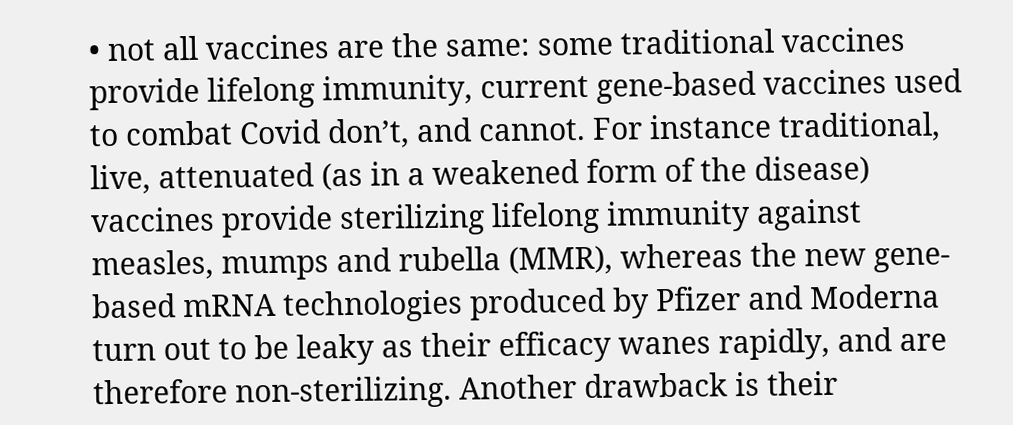• not all vaccines are the same: some traditional vaccines provide lifelong immunity, current gene-based vaccines used to combat Covid don’t, and cannot. For instance traditional, live, attenuated (as in a weakened form of the disease) vaccines provide sterilizing lifelong immunity against measles, mumps and rubella (MMR), whereas the new gene-based mRNA technologies produced by Pfizer and Moderna turn out to be leaky as their efficacy wanes rapidly, and are therefore non-sterilizing. Another drawback is their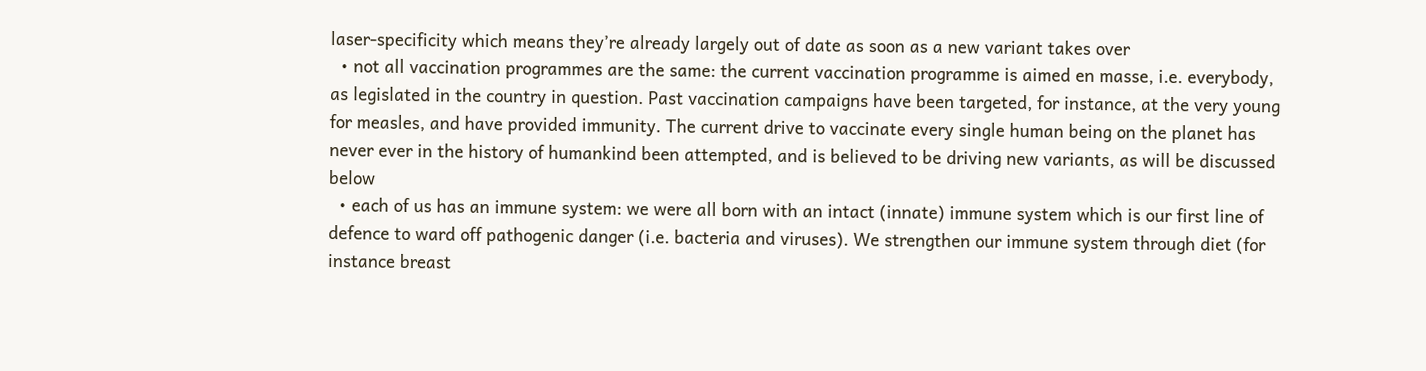laser-specificity which means they’re already largely out of date as soon as a new variant takes over
  • not all vaccination programmes are the same: the current vaccination programme is aimed en masse, i.e. everybody, as legislated in the country in question. Past vaccination campaigns have been targeted, for instance, at the very young for measles, and have provided immunity. The current drive to vaccinate every single human being on the planet has never ever in the history of humankind been attempted, and is believed to be driving new variants, as will be discussed below
  • each of us has an immune system: we were all born with an intact (innate) immune system which is our first line of defence to ward off pathogenic danger (i.e. bacteria and viruses). We strengthen our immune system through diet (for instance breast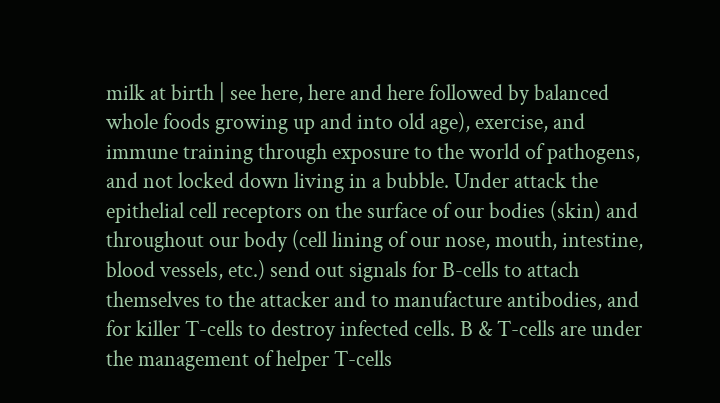milk at birth | see here, here and here followed by balanced whole foods growing up and into old age), exercise, and immune training through exposure to the world of pathogens, and not locked down living in a bubble. Under attack the epithelial cell receptors on the surface of our bodies (skin) and throughout our body (cell lining of our nose, mouth, intestine, blood vessels, etc.) send out signals for B-cells to attach themselves to the attacker and to manufacture antibodies, and for killer T-cells to destroy infected cells. B & T-cells are under the management of helper T-cells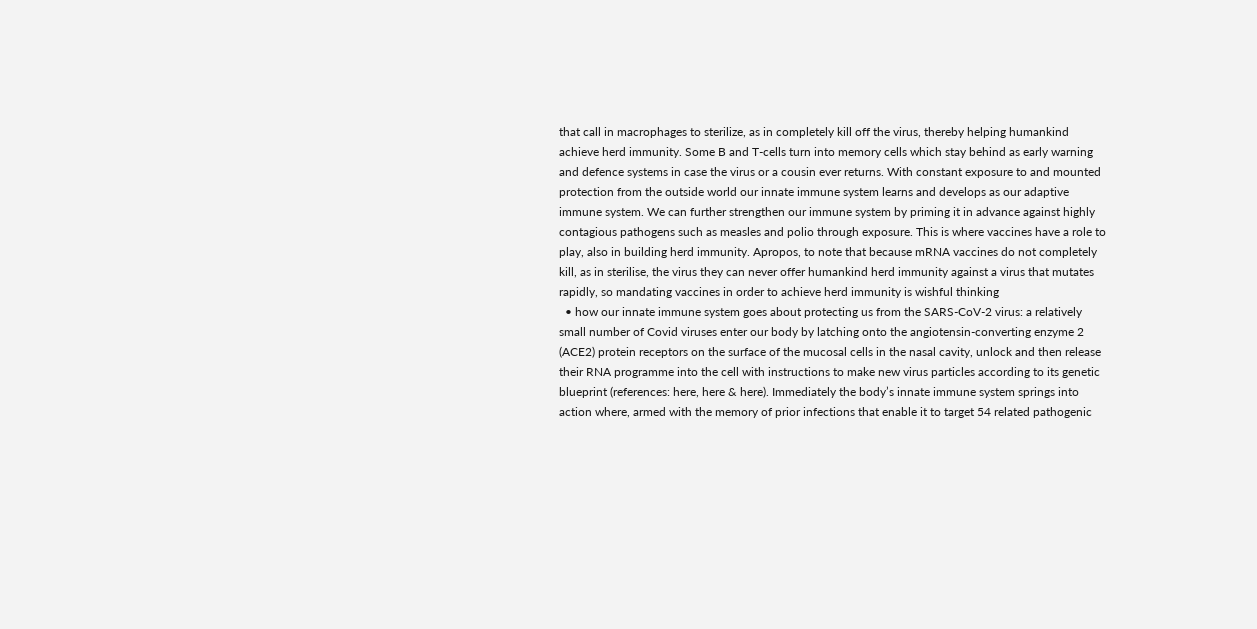that call in macrophages to sterilize, as in completely kill off the virus, thereby helping humankind achieve herd immunity. Some B and T-cells turn into memory cells which stay behind as early warning and defence systems in case the virus or a cousin ever returns. With constant exposure to and mounted protection from the outside world our innate immune system learns and develops as our adaptive immune system. We can further strengthen our immune system by priming it in advance against highly contagious pathogens such as measles and polio through exposure. This is where vaccines have a role to play, also in building herd immunity. Apropos, to note that because mRNA vaccines do not completely kill, as in sterilise, the virus they can never offer humankind herd immunity against a virus that mutates rapidly, so mandating vaccines in order to achieve herd immunity is wishful thinking
  • how our innate immune system goes about protecting us from the SARS-CoV-2 virus: a relatively small number of Covid viruses enter our body by latching onto the angiotensin-converting enzyme 2 (ACE2) protein receptors on the surface of the mucosal cells in the nasal cavity, unlock and then release their RNA programme into the cell with instructions to make new virus particles according to its genetic blueprint (references: here, here & here). Immediately the body’s innate immune system springs into action where, armed with the memory of prior infections that enable it to target 54 related pathogenic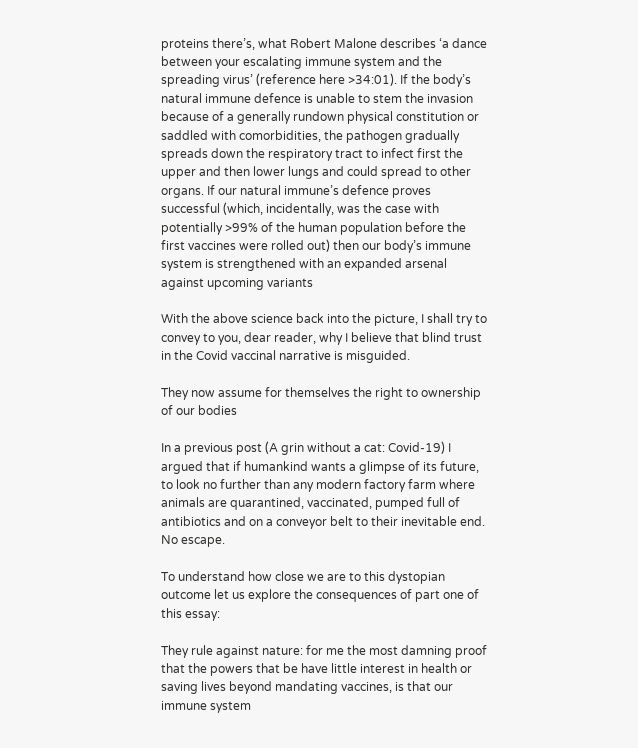proteins there’s, what Robert Malone describes ‘a dance between your escalating immune system and the spreading virus’ (reference here >34:01). If the body’s natural immune defence is unable to stem the invasion because of a generally rundown physical constitution or saddled with comorbidities, the pathogen gradually spreads down the respiratory tract to infect first the upper and then lower lungs and could spread to other organs. If our natural immune’s defence proves successful (which, incidentally, was the case with potentially >99% of the human population before the first vaccines were rolled out) then our body’s immune system is strengthened with an expanded arsenal against upcoming variants

With the above science back into the picture, I shall try to convey to you, dear reader, why I believe that blind trust in the Covid vaccinal narrative is misguided.

They now assume for themselves the right to ownership of our bodies

In a previous post (A grin without a cat: Covid-19) I argued that if humankind wants a glimpse of its future, to look no further than any modern factory farm where animals are quarantined, vaccinated, pumped full of antibiotics and on a conveyor belt to their inevitable end. No escape.

To understand how close we are to this dystopian outcome let us explore the consequences of part one of this essay:

They rule against nature: for me the most damning proof that the powers that be have little interest in health or saving lives beyond mandating vaccines, is that our immune system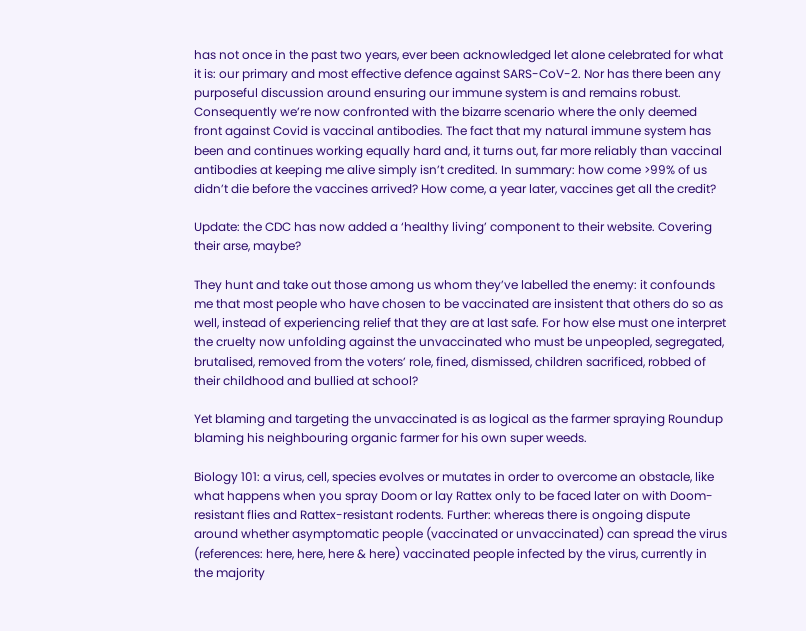has not once in the past two years, ever been acknowledged let alone celebrated for what it is: our primary and most effective defence against SARS-CoV-2. Nor has there been any purposeful discussion around ensuring our immune system is and remains robust. Consequently we’re now confronted with the bizarre scenario where the only deemed front against Covid is vaccinal antibodies. The fact that my natural immune system has been and continues working equally hard and, it turns out, far more reliably than vaccinal antibodies at keeping me alive simply isn’t credited. In summary: how come >99% of us didn’t die before the vaccines arrived? How come, a year later, vaccines get all the credit?

Update: the CDC has now added a ‘healthy living’ component to their website. Covering their arse, maybe?

They hunt and take out those among us whom they’ve labelled the enemy: it confounds me that most people who have chosen to be vaccinated are insistent that others do so as well, instead of experiencing relief that they are at last safe. For how else must one interpret the cruelty now unfolding against the unvaccinated who must be unpeopled, segregated, brutalised, removed from the voters’ role, fined, dismissed, children sacrificed, robbed of their childhood and bullied at school?

Yet blaming and targeting the unvaccinated is as logical as the farmer spraying Roundup blaming his neighbouring organic farmer for his own super weeds.

Biology 101: a virus, cell, species evolves or mutates in order to overcome an obstacle, like what happens when you spray Doom or lay Rattex only to be faced later on with Doom-resistant flies and Rattex-resistant rodents. Further: whereas there is ongoing dispute around whether asymptomatic people (vaccinated or unvaccinated) can spread the virus (references: here, here, here & here) vaccinated people infected by the virus, currently in the majority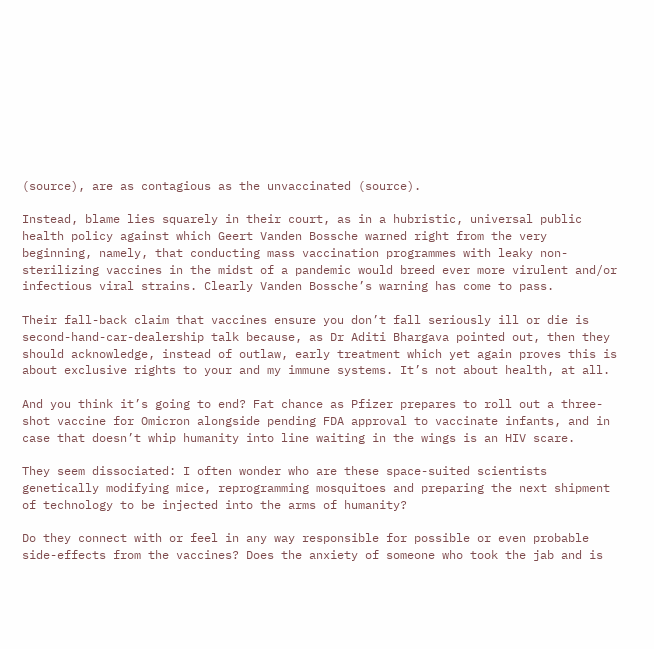(source), are as contagious as the unvaccinated (source).

Instead, blame lies squarely in their court, as in a hubristic, universal public health policy against which Geert Vanden Bossche warned right from the very beginning, namely, that conducting mass vaccination programmes with leaky non-sterilizing vaccines in the midst of a pandemic would breed ever more virulent and/or infectious viral strains. Clearly Vanden Bossche’s warning has come to pass.

Their fall-back claim that vaccines ensure you don’t fall seriously ill or die is second-hand-car-dealership talk because, as Dr Aditi Bhargava pointed out, then they should acknowledge, instead of outlaw, early treatment which yet again proves this is about exclusive rights to your and my immune systems. It’s not about health, at all.

And you think it’s going to end? Fat chance as Pfizer prepares to roll out a three-shot vaccine for Omicron alongside pending FDA approval to vaccinate infants, and in case that doesn’t whip humanity into line waiting in the wings is an HIV scare.

They seem dissociated: I often wonder who are these space-suited scientists genetically modifying mice, reprogramming mosquitoes and preparing the next shipment of technology to be injected into the arms of humanity?

Do they connect with or feel in any way responsible for possible or even probable side-effects from the vaccines? Does the anxiety of someone who took the jab and is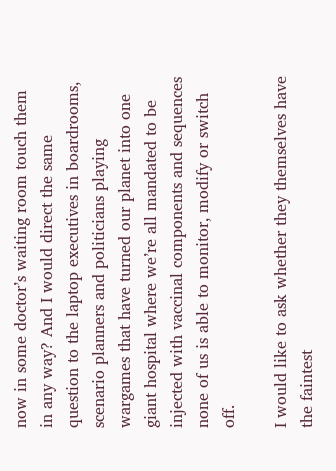now in some doctor’s waiting room touch them in any way? And I would direct the same question to the laptop executives in boardrooms, scenario planners and politicians playing wargames that have turned our planet into one giant hospital where we’re all mandated to be injected with vaccinal components and sequences none of us is able to monitor, modify or switch off.

I would like to ask whether they themselves have the faintest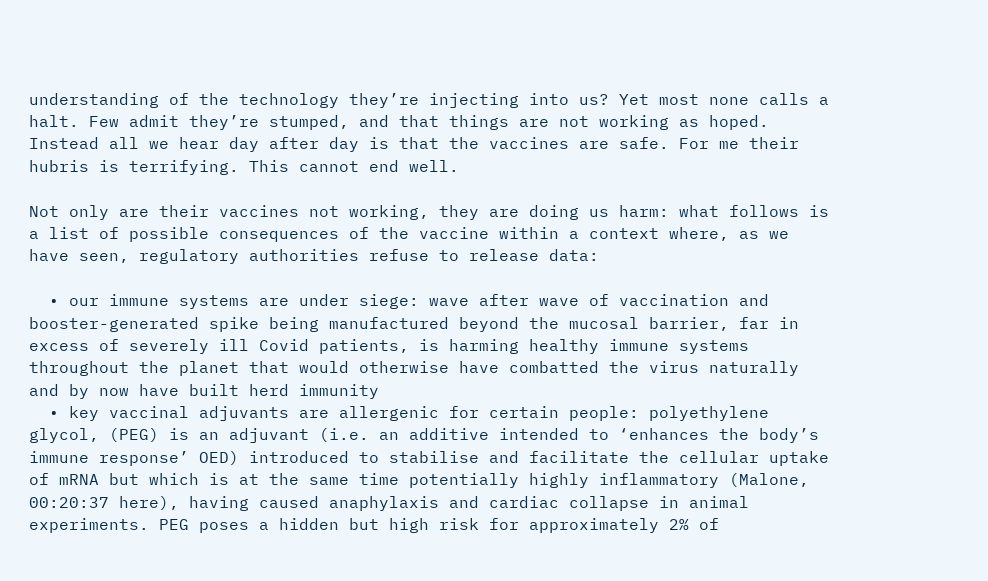understanding of the technology they’re injecting into us? Yet most none calls a halt. Few admit they’re stumped, and that things are not working as hoped. Instead all we hear day after day is that the vaccines are safe. For me their hubris is terrifying. This cannot end well.

Not only are their vaccines not working, they are doing us harm: what follows is a list of possible consequences of the vaccine within a context where, as we have seen, regulatory authorities refuse to release data:

  • our immune systems are under siege: wave after wave of vaccination and booster-generated spike being manufactured beyond the mucosal barrier, far in excess of severely ill Covid patients, is harming healthy immune systems throughout the planet that would otherwise have combatted the virus naturally and by now have built herd immunity
  • key vaccinal adjuvants are allergenic for certain people: polyethylene glycol, (PEG) is an adjuvant (i.e. an additive intended to ‘enhances the body’s immune response’ OED) introduced to stabilise and facilitate the cellular uptake of mRNA but which is at the same time potentially highly inflammatory (Malone, 00:20:37 here), having caused anaphylaxis and cardiac collapse in animal experiments. PEG poses a hidden but high risk for approximately 2% of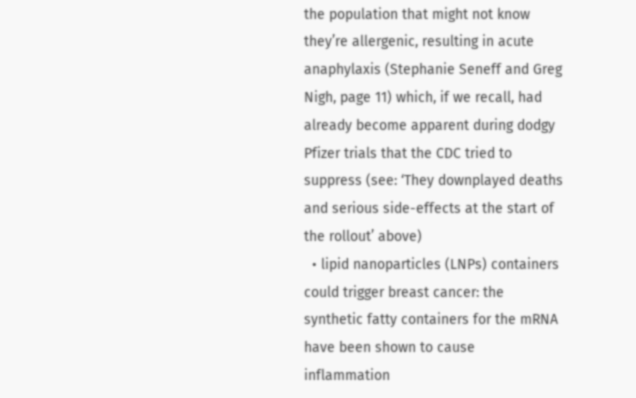the population that might not know they’re allergenic, resulting in acute anaphylaxis (Stephanie Seneff and Greg Nigh, page 11) which, if we recall, had already become apparent during dodgy Pfizer trials that the CDC tried to suppress (see: ‘They downplayed deaths and serious side-effects at the start of the rollout’ above)
  • lipid nanoparticles (LNPs) containers could trigger breast cancer: the synthetic fatty containers for the mRNA have been shown to cause inflammation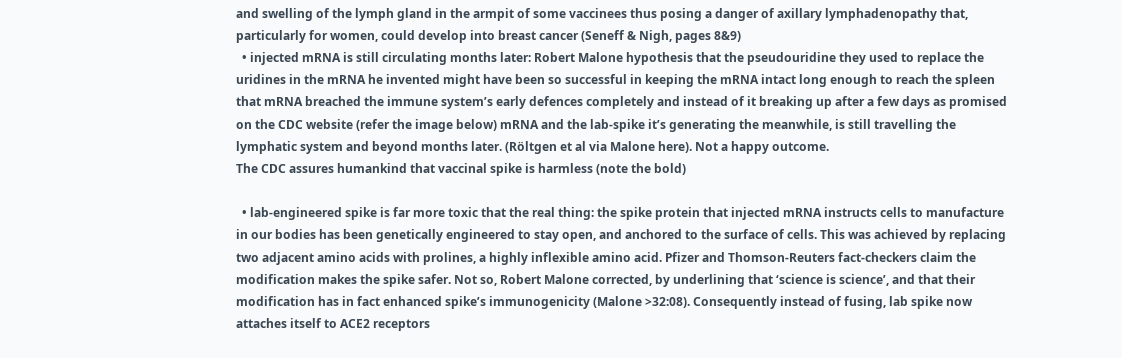and swelling of the lymph gland in the armpit of some vaccinees thus posing a danger of axillary lymphadenopathy that, particularly for women, could develop into breast cancer (Seneff & Nigh, pages 8&9)
  • injected mRNA is still circulating months later: Robert Malone hypothesis that the pseudouridine they used to replace the uridines in the mRNA he invented might have been so successful in keeping the mRNA intact long enough to reach the spleen that mRNA breached the immune system’s early defences completely and instead of it breaking up after a few days as promised on the CDC website (refer the image below) mRNA and the lab-spike it’s generating the meanwhile, is still travelling the lymphatic system and beyond months later. (Röltgen et al via Malone here). Not a happy outcome.
The CDC assures humankind that vaccinal spike is harmless (note the bold)

  • lab-engineered spike is far more toxic that the real thing: the spike protein that injected mRNA instructs cells to manufacture in our bodies has been genetically engineered to stay open, and anchored to the surface of cells. This was achieved by replacing two adjacent amino acids with prolines, a highly inflexible amino acid. Pfizer and Thomson-Reuters fact-checkers claim the modification makes the spike safer. Not so, Robert Malone corrected, by underlining that ‘science is science’, and that their modification has in fact enhanced spike’s immunogenicity (Malone >32:08). Consequently instead of fusing, lab spike now attaches itself to ACE2 receptors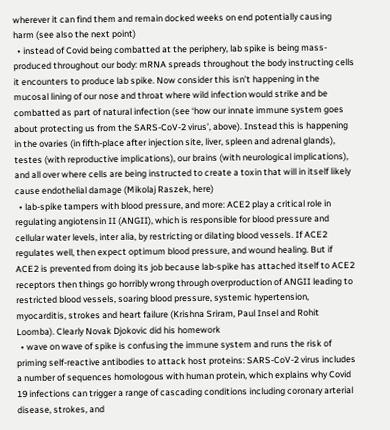wherever it can find them and remain docked weeks on end potentially causing harm (see also the next point)
  • instead of Covid being combatted at the periphery, lab spike is being mass-produced throughout our body: mRNA spreads throughout the body instructing cells it encounters to produce lab spike. Now consider this isn’t happening in the mucosal lining of our nose and throat where wild infection would strike and be combatted as part of natural infection (see ‘how our innate immune system goes about protecting us from the SARS-CoV-2 virus’, above). Instead this is happening in the ovaries (in fifth-place after injection site, liver, spleen and adrenal glands), testes (with reproductive implications), our brains (with neurological implications), and all over where cells are being instructed to create a toxin that will in itself likely cause endothelial damage (Mikolaj Raszek, here)
  • lab-spike tampers with blood pressure, and more: ACE2 play a critical role in regulating angiotensin II (ANGII), which is responsible for blood pressure and cellular water levels, inter alia, by restricting or dilating blood vessels. If ACE2 regulates well, then expect optimum blood pressure, and wound healing. But if ACE2 is prevented from doing its job because lab-spike has attached itself to ACE2 receptors then things go horribly wrong through overproduction of ANGII leading to restricted blood vessels, soaring blood pressure, systemic hypertension, myocarditis, strokes and heart failure (Krishna Sriram, Paul Insel and Rohit Loomba). Clearly Novak Djokovic did his homework
  • wave on wave of spike is confusing the immune system and runs the risk of priming self-reactive antibodies to attack host proteins: SARS-CoV-2 virus includes a number of sequences homologous with human protein, which explains why Covid 19 infections can trigger a range of cascading conditions including coronary arterial disease, strokes, and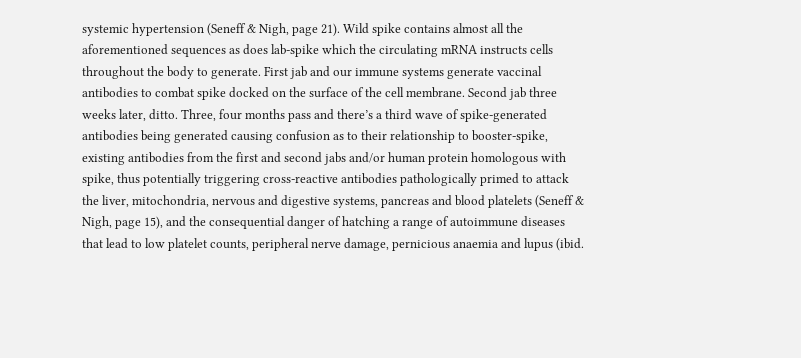systemic hypertension (Seneff & Nigh, page 21). Wild spike contains almost all the aforementioned sequences as does lab-spike which the circulating mRNA instructs cells throughout the body to generate. First jab and our immune systems generate vaccinal antibodies to combat spike docked on the surface of the cell membrane. Second jab three weeks later, ditto. Three, four months pass and there’s a third wave of spike-generated antibodies being generated causing confusion as to their relationship to booster-spike, existing antibodies from the first and second jabs and/or human protein homologous with spike, thus potentially triggering cross-reactive antibodies pathologically primed to attack the liver, mitochondria, nervous and digestive systems, pancreas and blood platelets (Seneff & Nigh, page 15), and the consequential danger of hatching a range of autoimmune diseases that lead to low platelet counts, peripheral nerve damage, pernicious anaemia and lupus (ibid.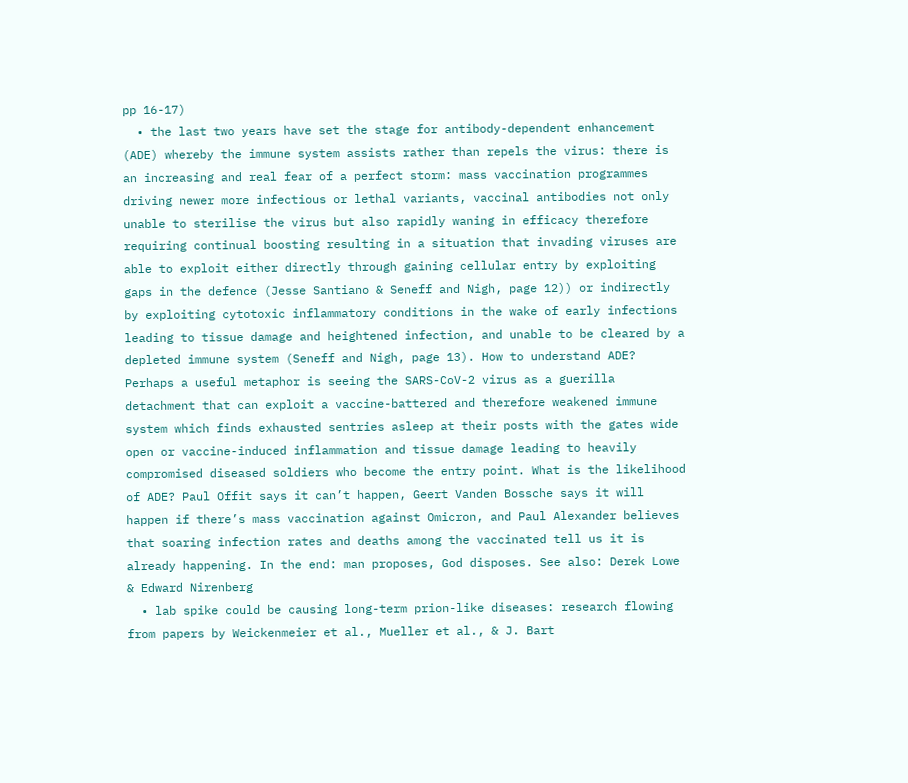pp 16-17)
  • the last two years have set the stage for antibody-dependent enhancement (ADE) whereby the immune system assists rather than repels the virus: there is an increasing and real fear of a perfect storm: mass vaccination programmes driving newer more infectious or lethal variants, vaccinal antibodies not only unable to sterilise the virus but also rapidly waning in efficacy therefore requiring continual boosting resulting in a situation that invading viruses are able to exploit either directly through gaining cellular entry by exploiting gaps in the defence (Jesse Santiano & Seneff and Nigh, page 12)) or indirectly by exploiting cytotoxic inflammatory conditions in the wake of early infections leading to tissue damage and heightened infection, and unable to be cleared by a depleted immune system (Seneff and Nigh, page 13). How to understand ADE? Perhaps a useful metaphor is seeing the SARS-CoV-2 virus as a guerilla detachment that can exploit a vaccine-battered and therefore weakened immune system which finds exhausted sentries asleep at their posts with the gates wide open or vaccine-induced inflammation and tissue damage leading to heavily compromised diseased soldiers who become the entry point. What is the likelihood of ADE? Paul Offit says it can’t happen, Geert Vanden Bossche says it will happen if there’s mass vaccination against Omicron, and Paul Alexander believes that soaring infection rates and deaths among the vaccinated tell us it is already happening. In the end: man proposes, God disposes. See also: Derek Lowe & Edward Nirenberg
  • lab spike could be causing long-term prion-like diseases: research flowing from papers by Weickenmeier et al., Mueller et al., & J. Bart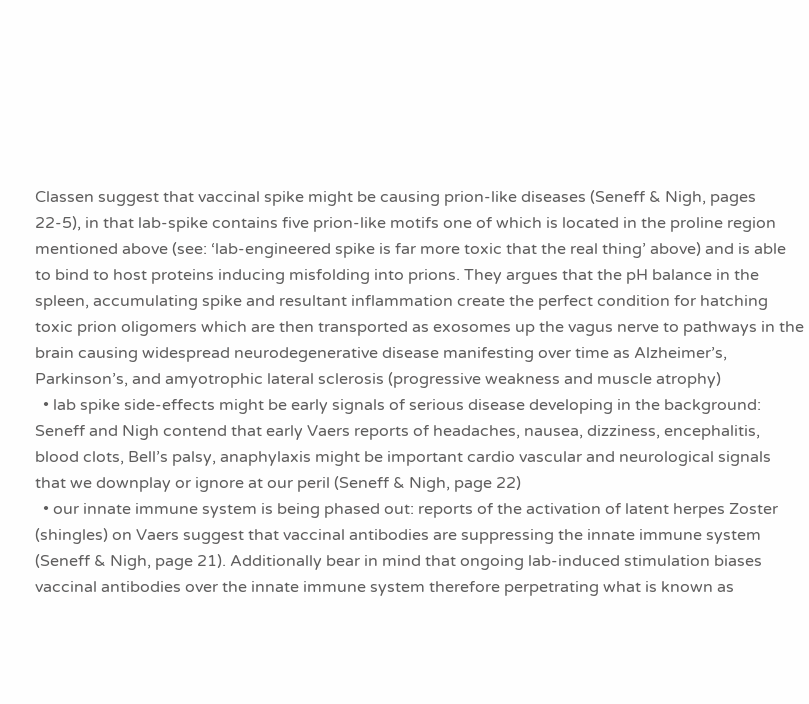Classen suggest that vaccinal spike might be causing prion-like diseases (Seneff & Nigh, pages 22-5), in that lab-spike contains five prion-like motifs one of which is located in the proline region mentioned above (see: ‘lab-engineered spike is far more toxic that the real thing’ above) and is able to bind to host proteins inducing misfolding into prions. They argues that the pH balance in the spleen, accumulating spike and resultant inflammation create the perfect condition for hatching toxic prion oligomers which are then transported as exosomes up the vagus nerve to pathways in the brain causing widespread neurodegenerative disease manifesting over time as Alzheimer’s, Parkinson’s, and amyotrophic lateral sclerosis (progressive weakness and muscle atrophy)
  • lab spike side-effects might be early signals of serious disease developing in the background: Seneff and Nigh contend that early Vaers reports of headaches, nausea, dizziness, encephalitis, blood clots, Bell’s palsy, anaphylaxis might be important cardio vascular and neurological signals that we downplay or ignore at our peril (Seneff & Nigh, page 22)
  • our innate immune system is being phased out: reports of the activation of latent herpes Zoster (shingles) on Vaers suggest that vaccinal antibodies are suppressing the innate immune system (Seneff & Nigh, page 21). Additionally bear in mind that ongoing lab-induced stimulation biases vaccinal antibodies over the innate immune system therefore perpetrating what is known as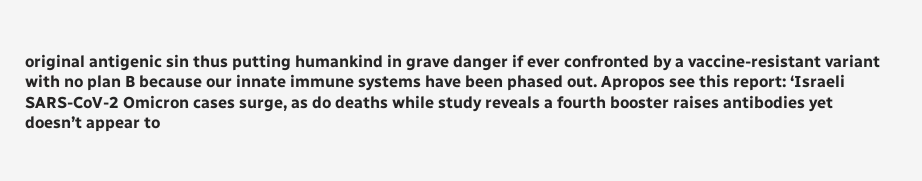original antigenic sin thus putting humankind in grave danger if ever confronted by a vaccine-resistant variant with no plan B because our innate immune systems have been phased out. Apropos see this report: ‘Israeli SARS-CoV-2 Omicron cases surge, as do deaths while study reveals a fourth booster raises antibodies yet doesn’t appear to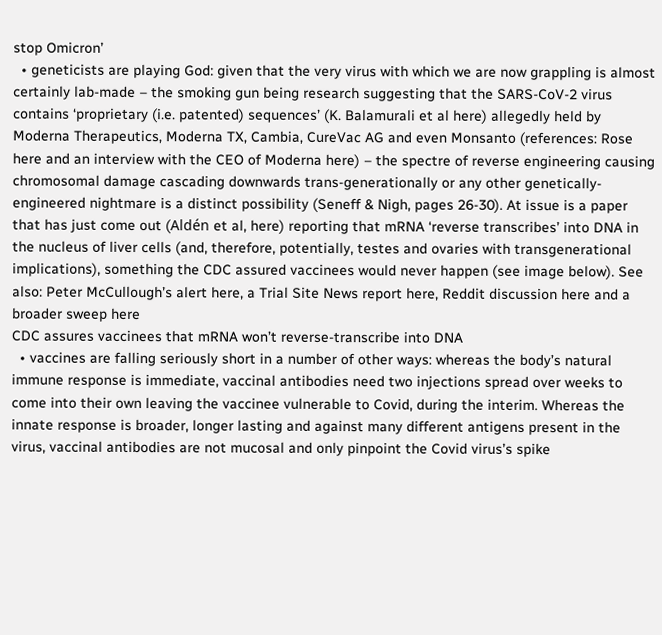stop Omicron’
  • geneticists are playing God: given that the very virus with which we are now grappling is almost certainly lab-made – the smoking gun being research suggesting that the SARS-CoV-2 virus contains ‘proprietary (i.e. patented) sequences’ (K. Balamurali et al here) allegedly held by Moderna Therapeutics, Moderna TX, Cambia, CureVac AG and even Monsanto (references: Rose here and an interview with the CEO of Moderna here) – the spectre of reverse engineering causing chromosomal damage cascading downwards trans-generationally or any other genetically-engineered nightmare is a distinct possibility (Seneff & Nigh, pages 26-30). At issue is a paper that has just come out (Aldén et al, here) reporting that mRNA ‘reverse transcribes’ into DNA in the nucleus of liver cells (and, therefore, potentially, testes and ovaries with transgenerational implications), something the CDC assured vaccinees would never happen (see image below). See also: Peter McCullough’s alert here, a Trial Site News report here, Reddit discussion here and a broader sweep here
CDC assures vaccinees that mRNA won’t reverse-transcribe into DNA
  • vaccines are falling seriously short in a number of other ways: whereas the body’s natural immune response is immediate, vaccinal antibodies need two injections spread over weeks to come into their own leaving the vaccinee vulnerable to Covid, during the interim. Whereas the innate response is broader, longer lasting and against many different antigens present in the virus, vaccinal antibodies are not mucosal and only pinpoint the Covid virus’s spike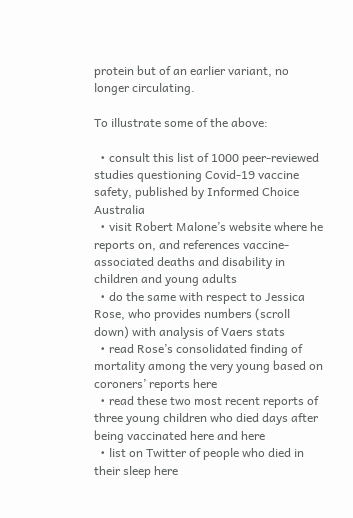protein but of an earlier variant, no longer circulating.

To illustrate some of the above:

  • consult this list of 1000 peer-reviewed studies questioning Covid-19 vaccine safety, published by Informed Choice Australia
  • visit Robert Malone’s website where he reports on, and references vaccine-associated deaths and disability in children and young adults
  • do the same with respect to Jessica Rose, who provides numbers (scroll down) with analysis of Vaers stats
  • read Rose’s consolidated finding of mortality among the very young based on coroners’ reports here
  • read these two most recent reports of three young children who died days after being vaccinated here and here
  • list on Twitter of people who died in their sleep here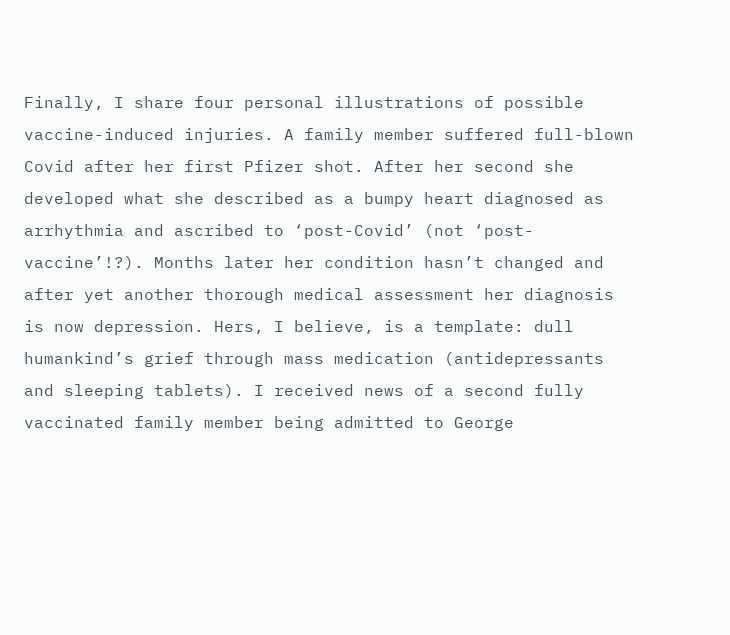Finally, I share four personal illustrations of possible vaccine-induced injuries. A family member suffered full-blown Covid after her first Pfizer shot. After her second she developed what she described as a bumpy heart diagnosed as arrhythmia and ascribed to ‘post-Covid’ (not ‘post-vaccine’!?). Months later her condition hasn’t changed and after yet another thorough medical assessment her diagnosis is now depression. Hers, I believe, is a template: dull humankind’s grief through mass medication (antidepressants and sleeping tablets). I received news of a second fully vaccinated family member being admitted to George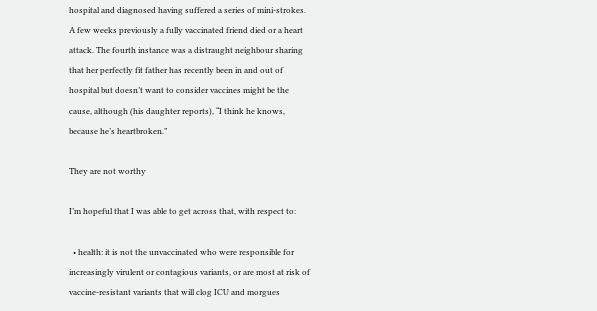hospital and diagnosed having suffered a series of mini-strokes. A few weeks previously a fully vaccinated friend died or a heart attack. The fourth instance was a distraught neighbour sharing that her perfectly fit father has recently been in and out of hospital but doesn’t want to consider vaccines might be the cause, although (his daughter reports), “I think he knows, because he’s heartbroken.”

They are not worthy

I’m hopeful that I was able to get across that, with respect to:

  • health: it is not the unvaccinated who were responsible for increasingly virulent or contagious variants, or are most at risk of vaccine-resistant variants that will clog ICU and morgues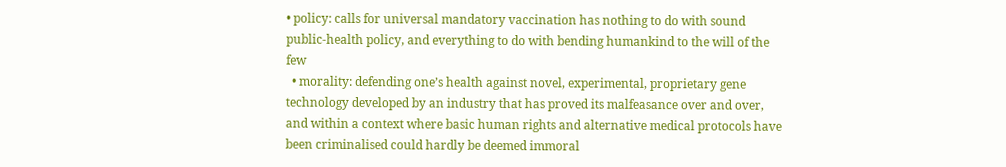• policy: calls for universal mandatory vaccination has nothing to do with sound public-health policy, and everything to do with bending humankind to the will of the few
  • morality: defending one’s health against novel, experimental, proprietary gene technology developed by an industry that has proved its malfeasance over and over, and within a context where basic human rights and alternative medical protocols have been criminalised could hardly be deemed immoral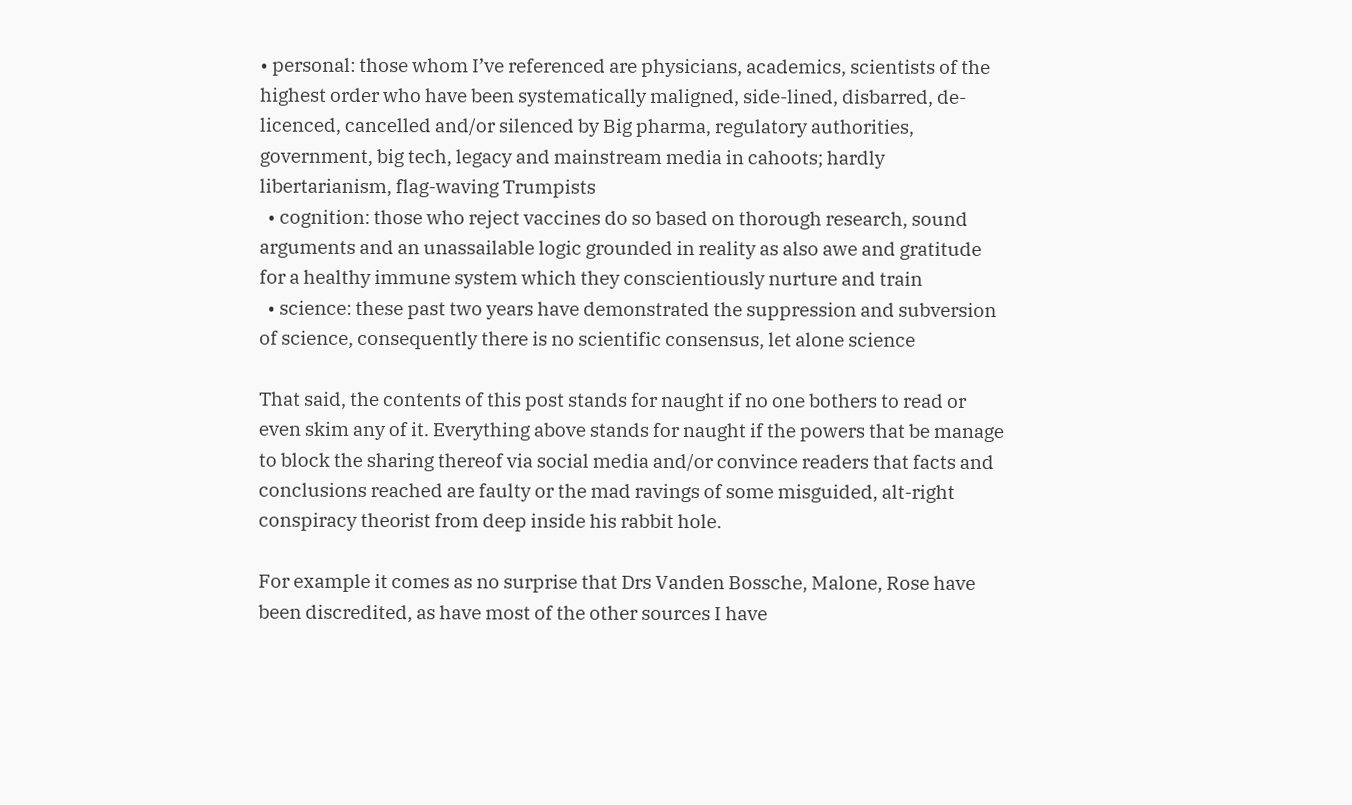• personal: those whom I’ve referenced are physicians, academics, scientists of the highest order who have been systematically maligned, side-lined, disbarred, de-licenced, cancelled and/or silenced by Big pharma, regulatory authorities, government, big tech, legacy and mainstream media in cahoots; hardly libertarianism, flag-waving Trumpists
  • cognition: those who reject vaccines do so based on thorough research, sound arguments and an unassailable logic grounded in reality as also awe and gratitude for a healthy immune system which they conscientiously nurture and train
  • science: these past two years have demonstrated the suppression and subversion of science, consequently there is no scientific consensus, let alone science

That said, the contents of this post stands for naught if no one bothers to read or even skim any of it. Everything above stands for naught if the powers that be manage to block the sharing thereof via social media and/or convince readers that facts and conclusions reached are faulty or the mad ravings of some misguided, alt-right conspiracy theorist from deep inside his rabbit hole.

For example it comes as no surprise that Drs Vanden Bossche, Malone, Rose have been discredited, as have most of the other sources I have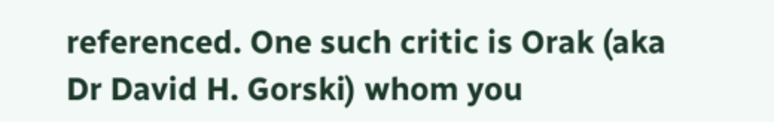referenced. One such critic is Orak (aka Dr David H. Gorski) whom you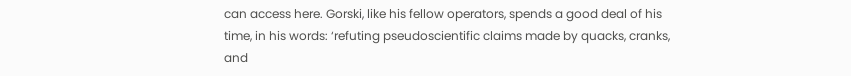can access here. Gorski, like his fellow operators, spends a good deal of his time, in his words: ‘refuting pseudoscientific claims made by quacks, cranks, and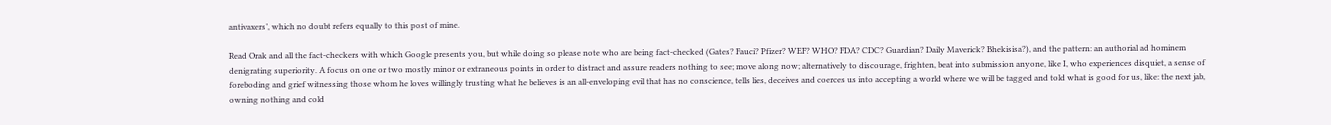antivaxers’, which no doubt refers equally to this post of mine.

Read Orak and all the fact-checkers with which Google presents you, but while doing so please note who are being fact-checked (Gates? Fauci? Pfizer? WEF? WHO? FDA? CDC? Guardian? Daily Maverick? Bhekisisa?), and the pattern: an authorial ad hominem denigrating superiority. A focus on one or two mostly minor or extraneous points in order to distract and assure readers nothing to see; move along now; alternatively to discourage, frighten, beat into submission anyone, like I, who experiences disquiet, a sense of foreboding and grief witnessing those whom he loves willingly trusting what he believes is an all-enveloping evil that has no conscience, tells lies, deceives and coerces us into accepting a world where we will be tagged and told what is good for us, like: the next jab, owning nothing and cold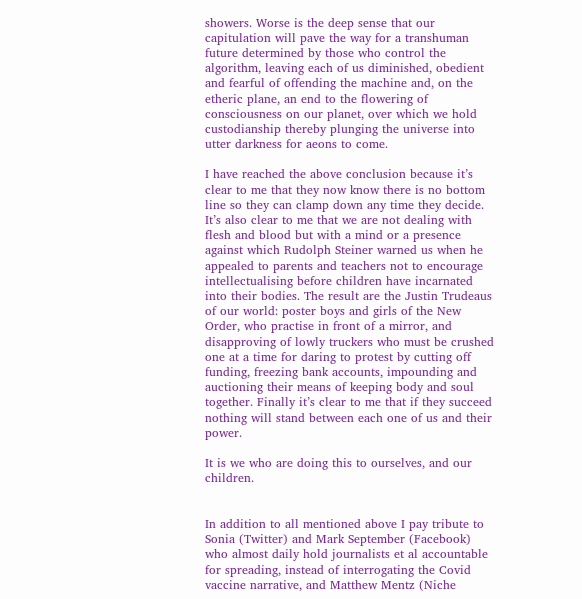showers. Worse is the deep sense that our capitulation will pave the way for a transhuman future determined by those who control the algorithm, leaving each of us diminished, obedient and fearful of offending the machine and, on the etheric plane, an end to the flowering of consciousness on our planet, over which we hold custodianship thereby plunging the universe into utter darkness for aeons to come.

I have reached the above conclusion because it’s clear to me that they now know there is no bottom line so they can clamp down any time they decide. It’s also clear to me that we are not dealing with flesh and blood but with a mind or a presence against which Rudolph Steiner warned us when he appealed to parents and teachers not to encourage intellectualising before children have incarnated into their bodies. The result are the Justin Trudeaus of our world: poster boys and girls of the New Order, who practise in front of a mirror, and disapproving of lowly truckers who must be crushed one at a time for daring to protest by cutting off funding, freezing bank accounts, impounding and auctioning their means of keeping body and soul together. Finally it’s clear to me that if they succeed nothing will stand between each one of us and their power.

It is we who are doing this to ourselves, and our children.


In addition to all mentioned above I pay tribute to Sonia (Twitter) and Mark September (Facebook) who almost daily hold journalists et al accountable for spreading, instead of interrogating the Covid vaccine narrative, and Matthew Mentz (Niche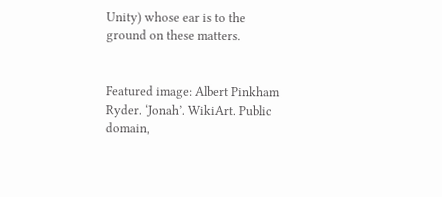Unity) whose ear is to the ground on these matters.


Featured image: Albert Pinkham Ryder. ‘Jonah’. WikiArt. Public domain,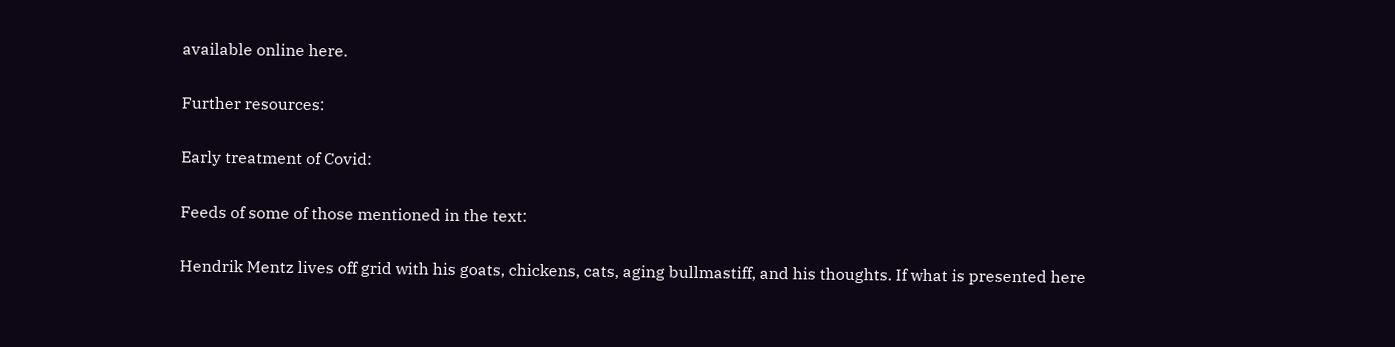available online here.

Further resources:

Early treatment of Covid:

Feeds of some of those mentioned in the text:

Hendrik Mentz lives off grid with his goats, chickens, cats, aging bullmastiff, and his thoughts. If what is presented here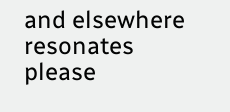and elsewhere resonates please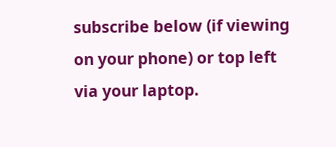subscribe below (if viewing on your phone) or top left via your laptop.